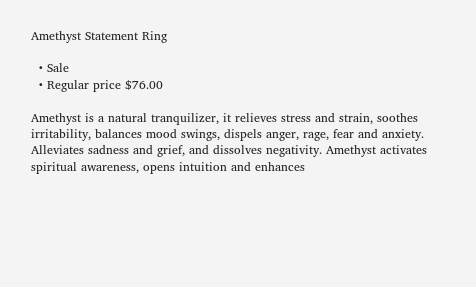Amethyst Statement Ring

  • Sale
  • Regular price $76.00

Amethyst is a natural tranquilizer, it relieves stress and strain, soothes irritability, balances mood swings, dispels anger, rage, fear and anxiety. Alleviates sadness and grief, and dissolves negativity. Amethyst activates spiritual awareness, opens intuition and enhances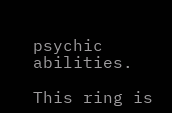psychic abilities.

This ring is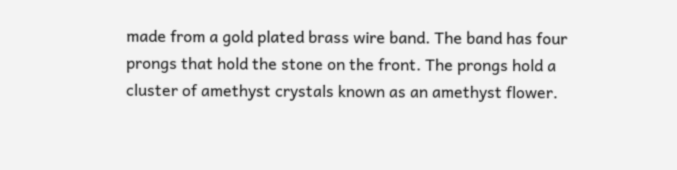made from a gold plated brass wire band. The band has four prongs that hold the stone on the front. The prongs hold a cluster of amethyst crystals known as an amethyst flower.